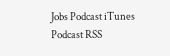Jobs Podcast iTunes Podcast RSS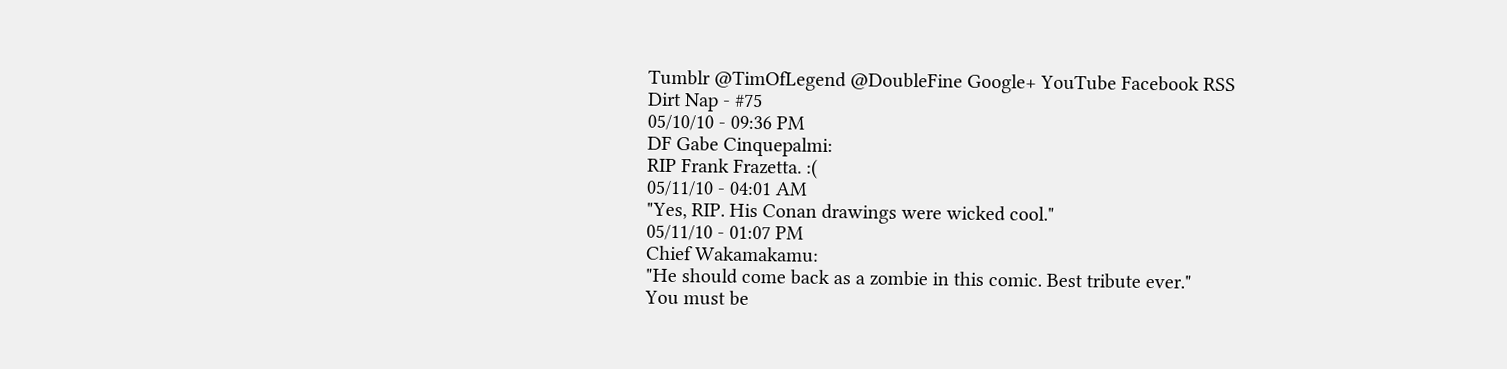Tumblr @TimOfLegend @DoubleFine Google+ YouTube Facebook RSS
Dirt Nap - #75
05/10/10 - 09:36 PM
DF Gabe Cinquepalmi:
RIP Frank Frazetta. :(
05/11/10 - 04:01 AM
"Yes, RIP. His Conan drawings were wicked cool."
05/11/10 - 01:07 PM
Chief Wakamakamu:
"He should come back as a zombie in this comic. Best tribute ever."
You must be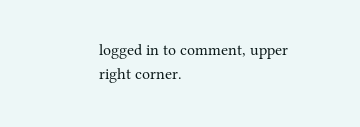logged in to comment, upper right corner.